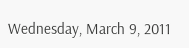Wednesday, March 9, 2011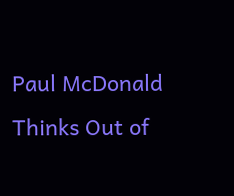Paul McDonald Thinks Out of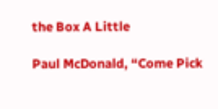the Box A Little

Paul McDonald, “Come Pick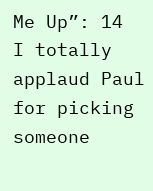Me Up”: 14
I totally applaud Paul for picking someone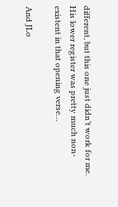different, but this one just didn’t work for me. His lower register was pretty much non-existent in that opening verse…

And JLo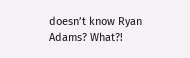doesn’t know Ryan Adams? What?!